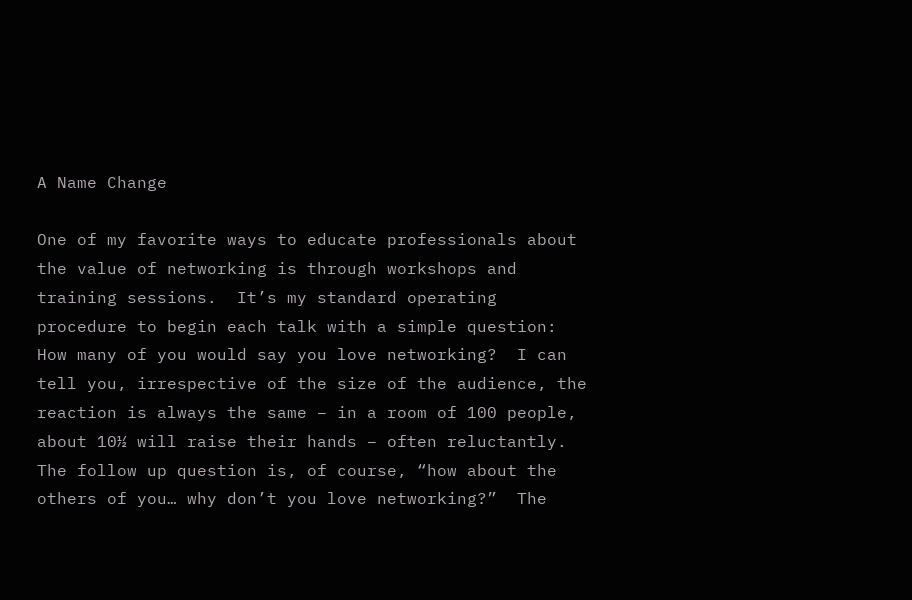A Name Change

One of my favorite ways to educate professionals about the value of networking is through workshops and training sessions.  It’s my standard operating procedure to begin each talk with a simple question:  How many of you would say you love networking?  I can tell you, irrespective of the size of the audience, the reaction is always the same – in a room of 100 people, about 10½ will raise their hands – often reluctantly.  The follow up question is, of course, “how about the others of you… why don’t you love networking?”  The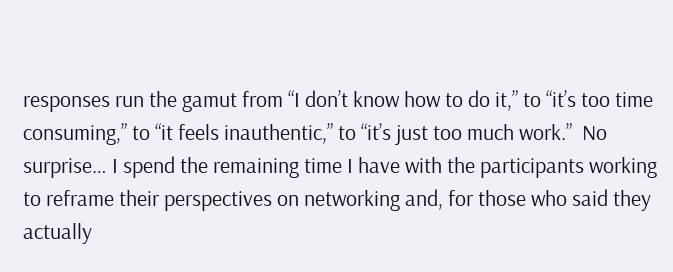responses run the gamut from “I don’t know how to do it,” to “it’s too time consuming,” to “it feels inauthentic,” to “it’s just too much work.”  No surprise… I spend the remaining time I have with the participants working to reframe their perspectives on networking and, for those who said they actually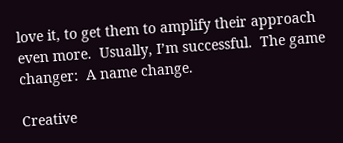love it, to get them to amplify their approach even more.  Usually, I’m successful.  The game changer:  A name change.

Creative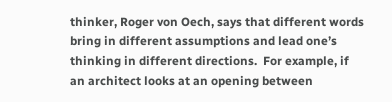thinker, Roger von Oech, says that different words bring in different assumptions and lead one’s thinking in different directions.  For example, if an architect looks at an opening between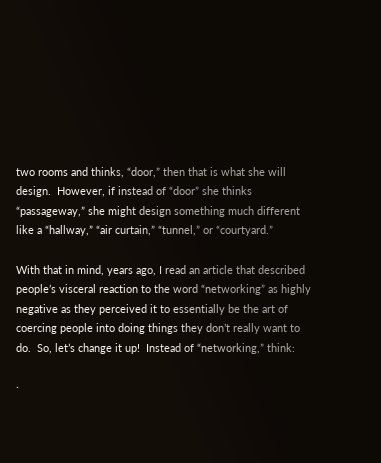two rooms and thinks, “door,” then that is what she will design.  However, if instead of “door” she thinks “passageway,” she might design something much different like a “hallway,” “air curtain,” “tunnel,” or “courtyard.”

With that in mind, years ago, I read an article that described people’s visceral reaction to the word “networking” as highly negative as they perceived it to essentially be the art of coercing people into doing things they don’t really want to do.  So, let’s change it up!  Instead of “networking,” think:

·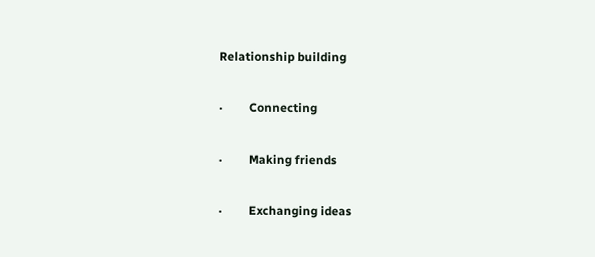Relationship building

·         Connecting

·         Making friends

·         Exchanging ideas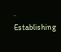·         Establishing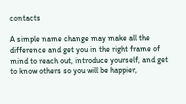contacts

A simple name change may make all the difference and get you in the right frame of mind to reach out, introduce yourself, and get to know others so you will be happier,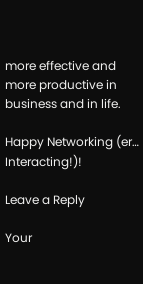more effective and more productive in business and in life.

Happy Networking (er… Interacting!)!

Leave a Reply

Your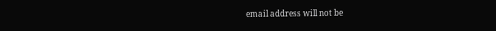email address will not be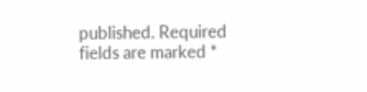published. Required fields are marked *